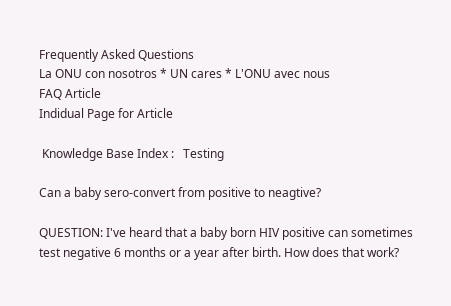Frequently Asked Questions
La ONU con nosotros * UN cares * L'ONU avec nous
FAQ Article
Indidual Page for Article

 Knowledge Base Index :   Testing

Can a baby sero-convert from positive to neagtive?

QUESTION: I've heard that a baby born HIV positive can sometimes test negative 6 months or a year after birth. How does that work?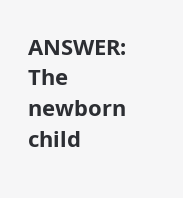ANSWER: The newborn child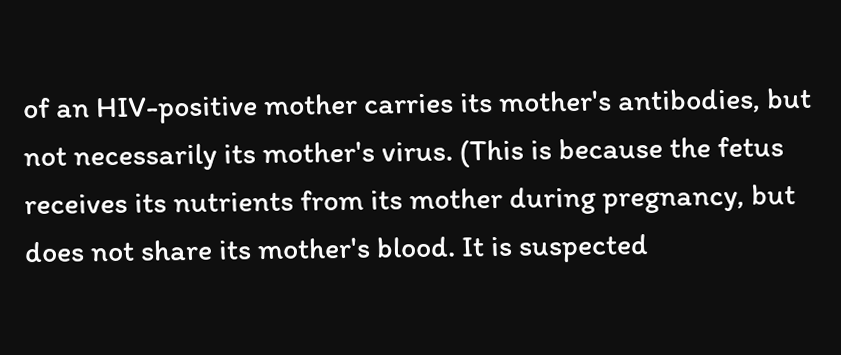of an HIV-positive mother carries its mother's antibodies, but not necessarily its mother's virus. (This is because the fetus receives its nutrients from its mother during pregnancy, but does not share its mother's blood. It is suspected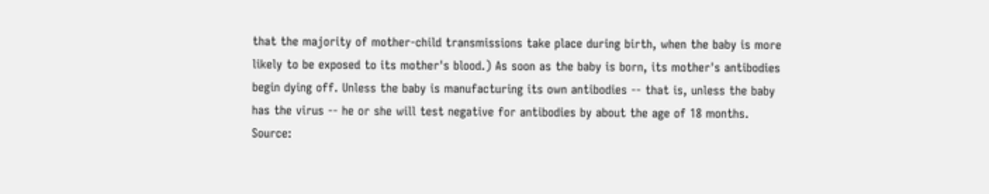that the majority of mother-child transmissions take place during birth, when the baby is more likely to be exposed to its mother's blood.) As soon as the baby is born, its mother's antibodies begin dying off. Unless the baby is manufacturing its own antibodies -- that is, unless the baby has the virus -- he or she will test negative for antibodies by about the age of 18 months. Source: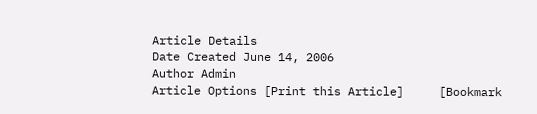Article Details
Date Created June 14, 2006
Author Admin
Article Options [Print this Article]     [Bookmark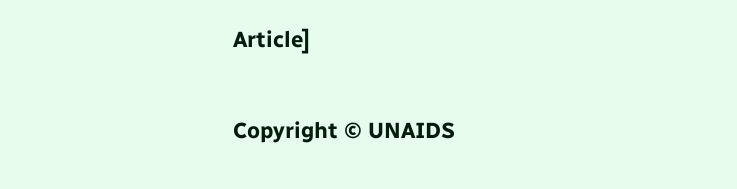Article]

Copyright © UNAIDS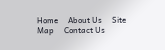Home     About Us     Site Map     Contact Us